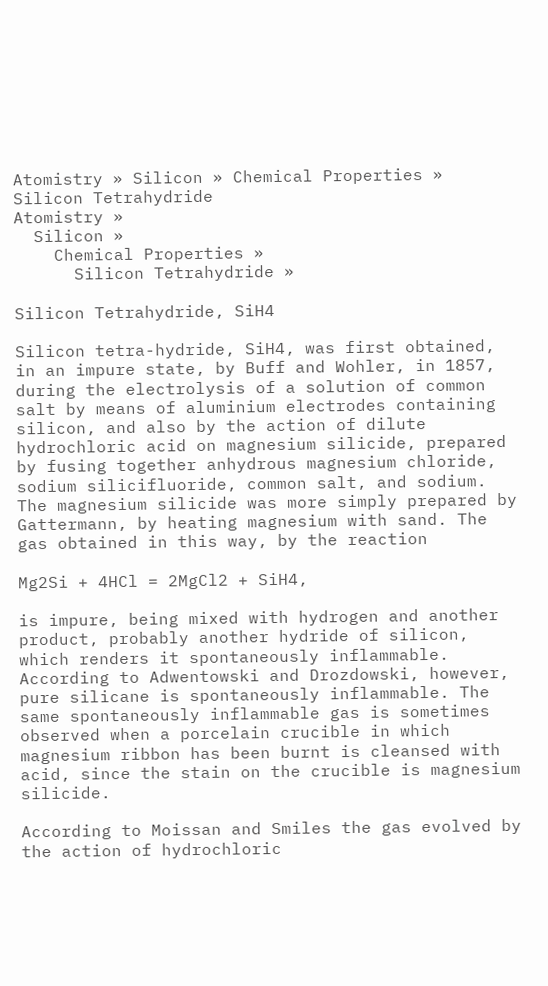Atomistry » Silicon » Chemical Properties » Silicon Tetrahydride
Atomistry »
  Silicon »
    Chemical Properties »
      Silicon Tetrahydride »

Silicon Tetrahydride, SiH4

Silicon tetra-hydride, SiH4, was first obtained, in an impure state, by Buff and Wohler, in 1857, during the electrolysis of a solution of common salt by means of aluminium electrodes containing silicon, and also by the action of dilute hydrochloric acid on magnesium silicide, prepared by fusing together anhydrous magnesium chloride, sodium silicifluoride, common salt, and sodium. The magnesium silicide was more simply prepared by Gattermann, by heating magnesium with sand. The gas obtained in this way, by the reaction

Mg2Si + 4HCl = 2MgCl2 + SiH4,

is impure, being mixed with hydrogen and another product, probably another hydride of silicon, which renders it spontaneously inflammable. According to Adwentowski and Drozdowski, however, pure silicane is spontaneously inflammable. The same spontaneously inflammable gas is sometimes observed when a porcelain crucible in which magnesium ribbon has been burnt is cleansed with acid, since the stain on the crucible is magnesium silicide.

According to Moissan and Smiles the gas evolved by the action of hydrochloric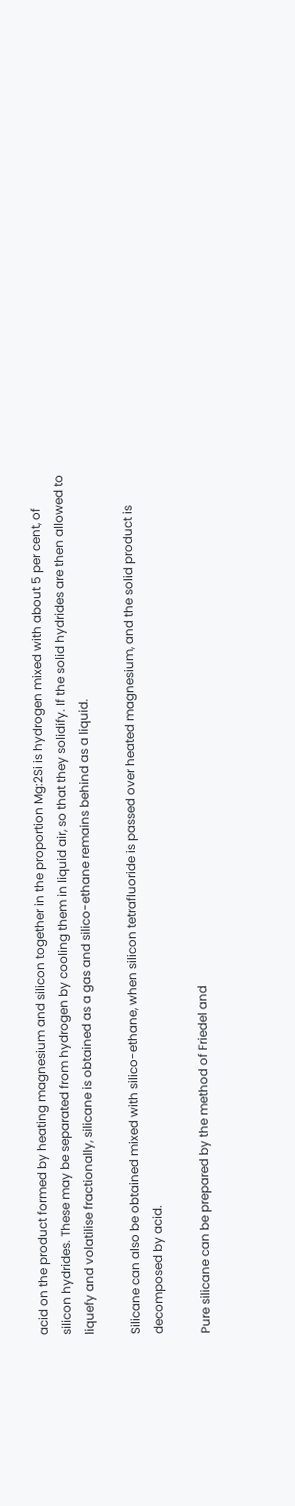acid on the product formed by heating magnesium and silicon together in the proportion Mg:2Si is hydrogen mixed with about 5 per cent, of silicon hydrides. These may be separated from hydrogen by cooling them in liquid air, so that they solidify. If the solid hydrides are then allowed to liquefy and volatilise fractionally, silicane is obtained as a gas and silico-ethane remains behind as a liquid.

Silicane can also be obtained mixed with silico-ethane, when silicon tetrafluoride is passed over heated magnesium, and the solid product is decomposed by acid.

Pure silicane can be prepared by the method of Friedel and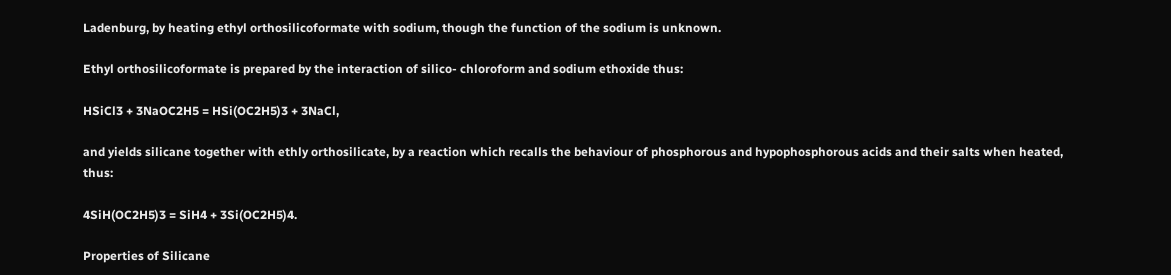Ladenburg, by heating ethyl orthosilicoformate with sodium, though the function of the sodium is unknown.

Ethyl orthosilicoformate is prepared by the interaction of silico- chloroform and sodium ethoxide thus:

HSiCl3 + 3NaOC2H5 = HSi(OC2H5)3 + 3NaCl,

and yields silicane together with ethly orthosilicate, by a reaction which recalls the behaviour of phosphorous and hypophosphorous acids and their salts when heated, thus:

4SiH(OC2H5)3 = SiH4 + 3Si(OC2H5)4.

Properties of Silicane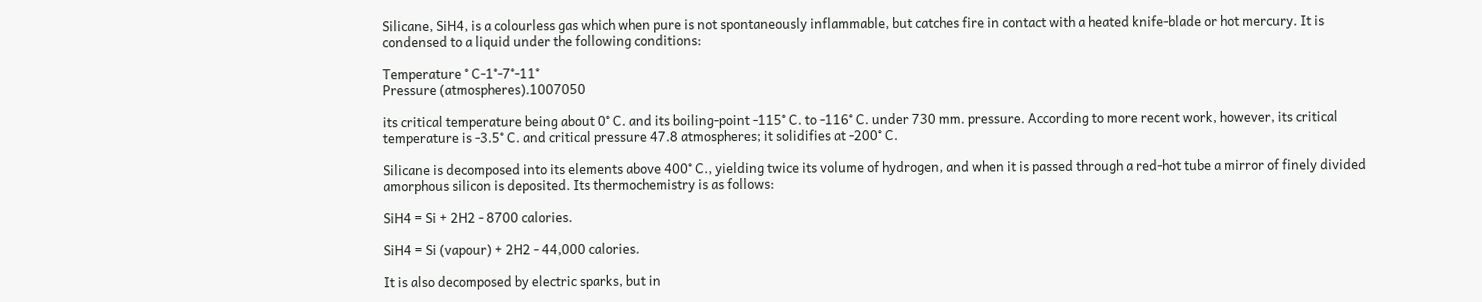Silicane, SiH4, is a colourless gas which when pure is not spontaneously inflammable, but catches fire in contact with a heated knife-blade or hot mercury. It is condensed to a liquid under the following conditions:

Temperature ° C-1°-7°-11°
Pressure (atmospheres).1007050

its critical temperature being about 0° C. and its boiling-point -115° C. to -116° C. under 730 mm. pressure. According to more recent work, however, its critical temperature is -3.5° C. and critical pressure 47.8 atmospheres; it solidifies at -200° C.

Silicane is decomposed into its elements above 400° C., yielding twice its volume of hydrogen, and when it is passed through a red-hot tube a mirror of finely divided amorphous silicon is deposited. Its thermochemistry is as follows:

SiH4 = Si + 2H2 - 8700 calories.

SiH4 = Si (vapour) + 2H2 - 44,000 calories.

It is also decomposed by electric sparks, but in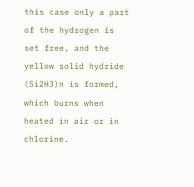this case only a part of the hydrogen is set free, and the yellow solid hydride (Si2H3)n is formed, which burns when heated in air or in chlorine.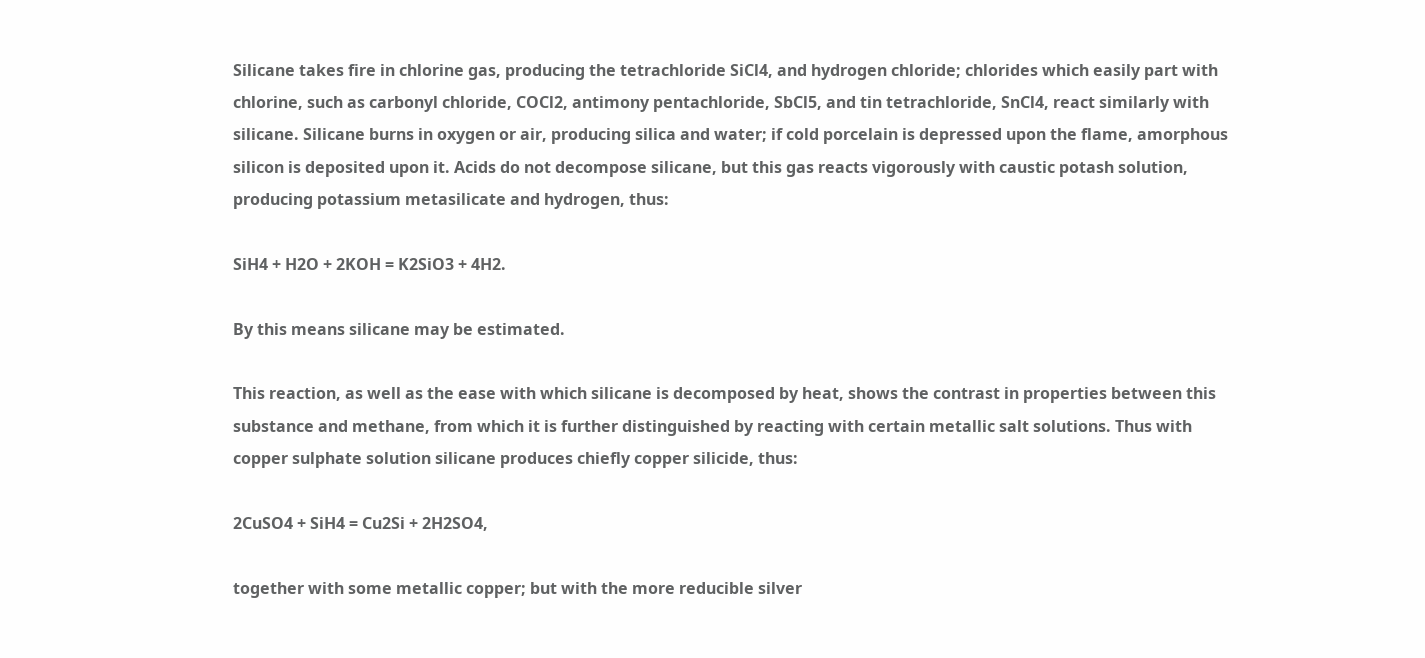Silicane takes fire in chlorine gas, producing the tetrachloride SiCl4, and hydrogen chloride; chlorides which easily part with chlorine, such as carbonyl chloride, COCl2, antimony pentachloride, SbCl5, and tin tetrachloride, SnCl4, react similarly with silicane. Silicane burns in oxygen or air, producing silica and water; if cold porcelain is depressed upon the flame, amorphous silicon is deposited upon it. Acids do not decompose silicane, but this gas reacts vigorously with caustic potash solution, producing potassium metasilicate and hydrogen, thus:

SiH4 + H2O + 2KOH = K2SiO3 + 4H2.

By this means silicane may be estimated.

This reaction, as well as the ease with which silicane is decomposed by heat, shows the contrast in properties between this substance and methane, from which it is further distinguished by reacting with certain metallic salt solutions. Thus with copper sulphate solution silicane produces chiefly copper silicide, thus:

2CuSO4 + SiH4 = Cu2Si + 2H2SO4,

together with some metallic copper; but with the more reducible silver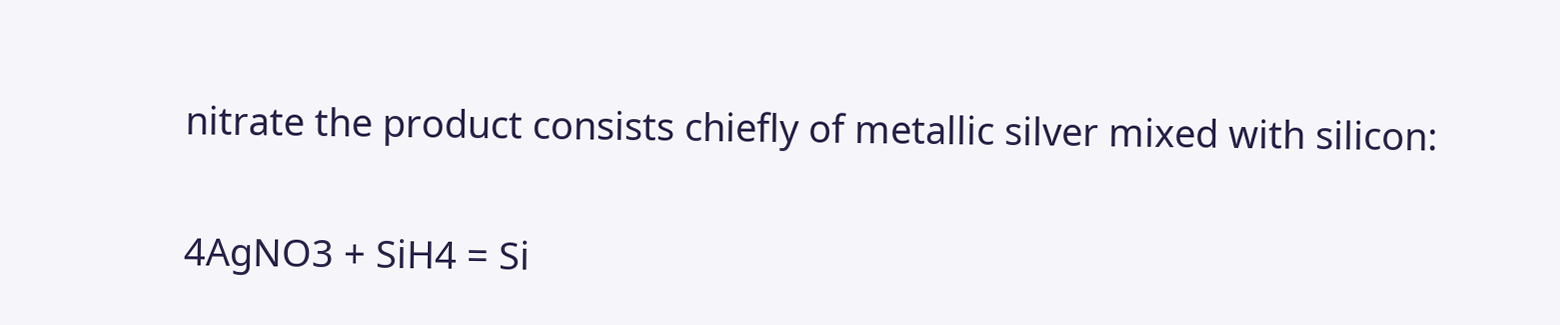nitrate the product consists chiefly of metallic silver mixed with silicon:

4AgNO3 + SiH4 = Si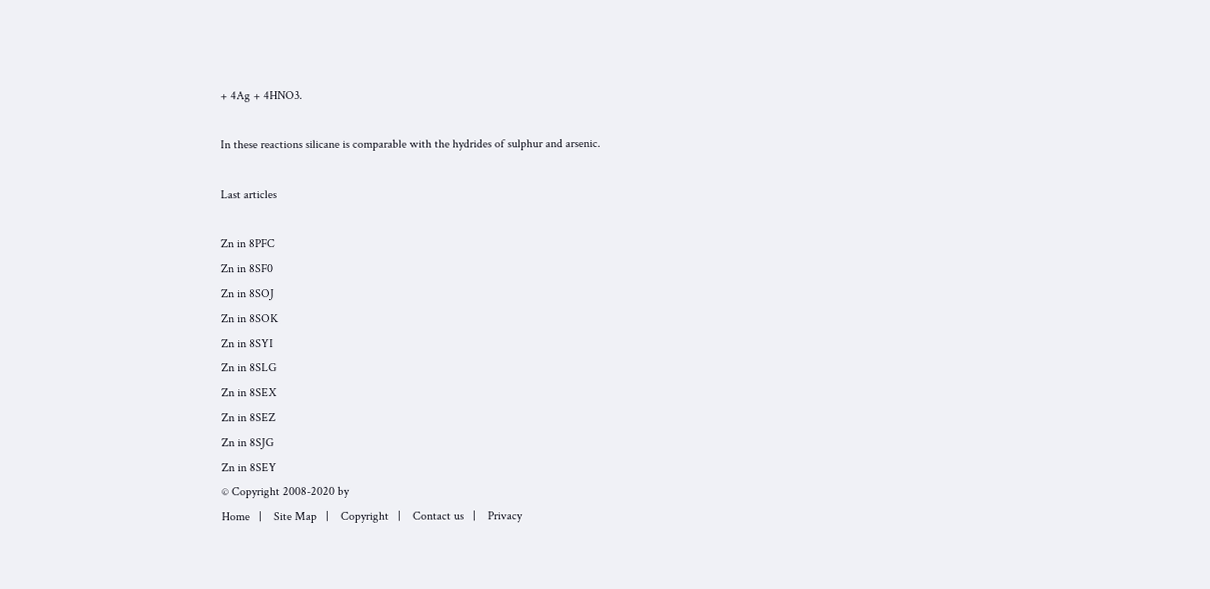+ 4Ag + 4HNO3.

In these reactions silicane is comparable with the hydrides of sulphur and arsenic.

Last articles

Zn in 8PFC
Zn in 8SF0
Zn in 8SOJ
Zn in 8SOK
Zn in 8SYI
Zn in 8SLG
Zn in 8SEX
Zn in 8SEZ
Zn in 8SJG
Zn in 8SEY
© Copyright 2008-2020 by
Home   |    Site Map   |    Copyright   |    Contact us   |    Privacy